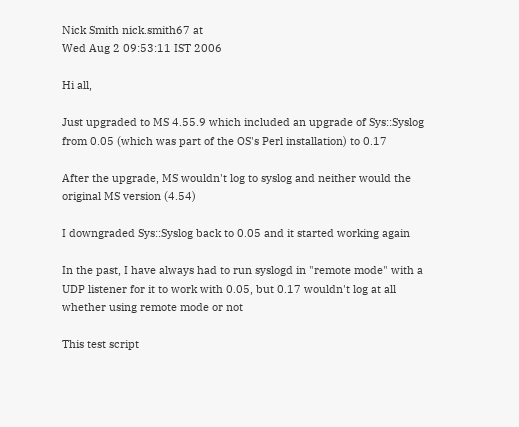Nick Smith nick.smith67 at
Wed Aug 2 09:53:11 IST 2006

Hi all,

Just upgraded to MS 4.55.9 which included an upgrade of Sys::Syslog
from 0.05 (which was part of the OS's Perl installation) to 0.17

After the upgrade, MS wouldn't log to syslog and neither would the
original MS version (4.54)

I downgraded Sys::Syslog back to 0.05 and it started working again

In the past, I have always had to run syslogd in "remote mode" with a
UDP listener for it to work with 0.05, but 0.17 wouldn't log at all
whether using remote mode or not

This test script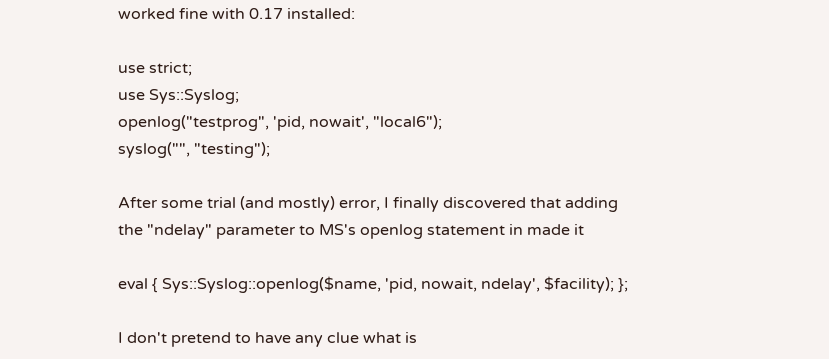worked fine with 0.17 installed:

use strict;
use Sys::Syslog;
openlog("testprog", 'pid, nowait', "local6");
syslog("", "testing");

After some trial (and mostly) error, I finally discovered that adding
the "ndelay" parameter to MS's openlog statement in made it

eval { Sys::Syslog::openlog($name, 'pid, nowait, ndelay', $facility); };

I don't pretend to have any clue what is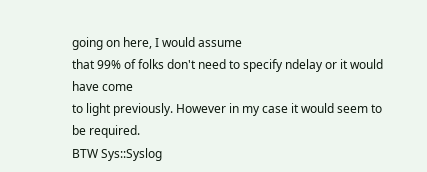going on here, I would assume
that 99% of folks don't need to specify ndelay or it would have come
to light previously. However in my case it would seem to be required.
BTW Sys::Syslog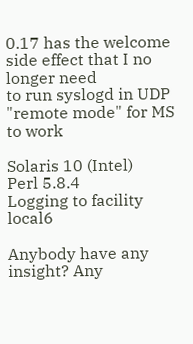0.17 has the welcome side effect that I no longer need
to run syslogd in UDP "remote mode" for MS to work

Solaris 10 (Intel)
Perl 5.8.4
Logging to facility local6

Anybody have any insight? Any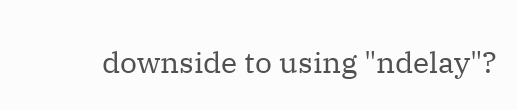downside to using "ndelay"?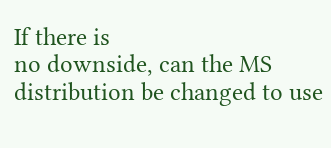If there is
no downside, can the MS distribution be changed to use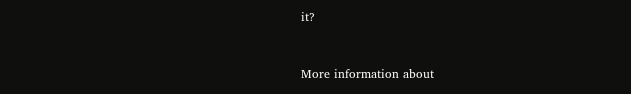it?



More information about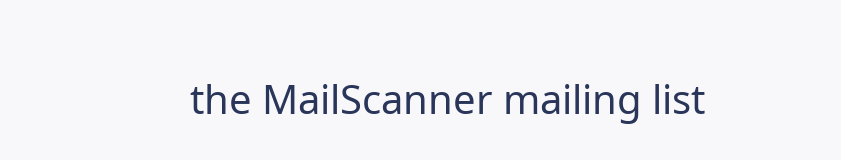the MailScanner mailing list